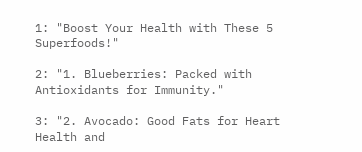1: "Boost Your Health with These 5 Superfoods!"

2: "1. Blueberries: Packed with Antioxidants for Immunity."

3: "2. Avocado: Good Fats for Heart Health and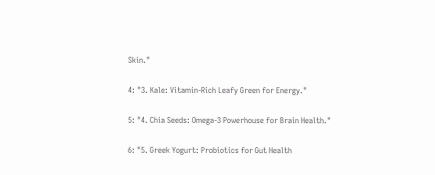Skin."

4: "3. Kale: Vitamin-Rich Leafy Green for Energy."

5: "4. Chia Seeds: Omega-3 Powerhouse for Brain Health."

6: "5. Greek Yogurt: Probiotics for Gut Health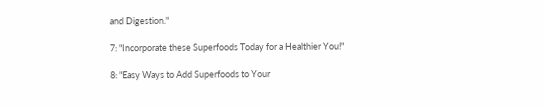and Digestion."

7: "Incorporate these Superfoods Today for a Healthier You!"

8: "Easy Ways to Add Superfoods to Your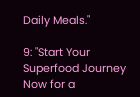Daily Meals."

9: "Start Your Superfood Journey Now for a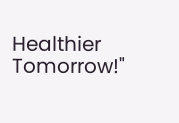Healthier Tomorrow!"